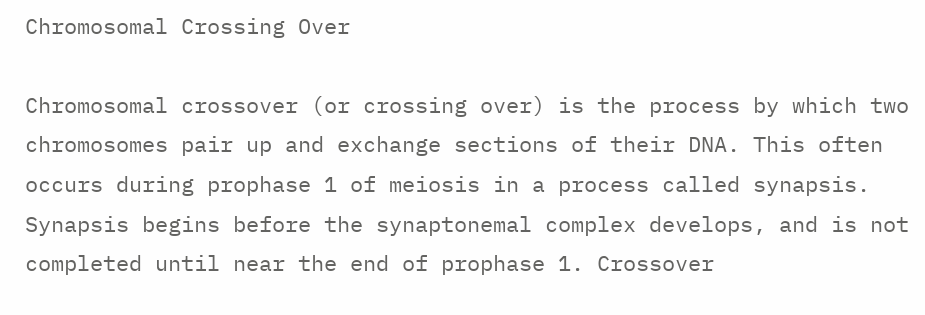Chromosomal Crossing Over

Chromosomal crossover (or crossing over) is the process by which two chromosomes pair up and exchange sections of their DNA. This often occurs during prophase 1 of meiosis in a process called synapsis. Synapsis begins before the synaptonemal complex develops, and is not completed until near the end of prophase 1. Crossover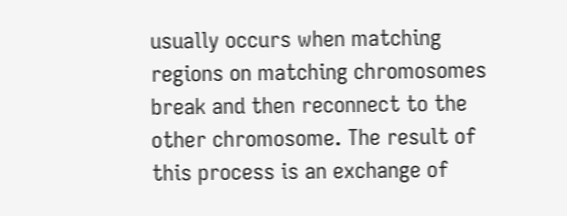usually occurs when matching regions on matching chromosomes break and then reconnect to the other chromosome. The result of this process is an exchange of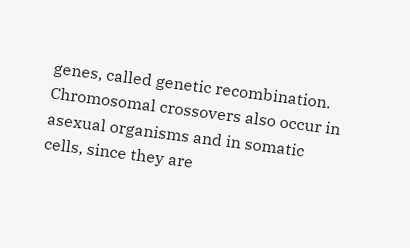genes, called genetic recombination. Chromosomal crossovers also occur in asexual organisms and in somatic cells, since they are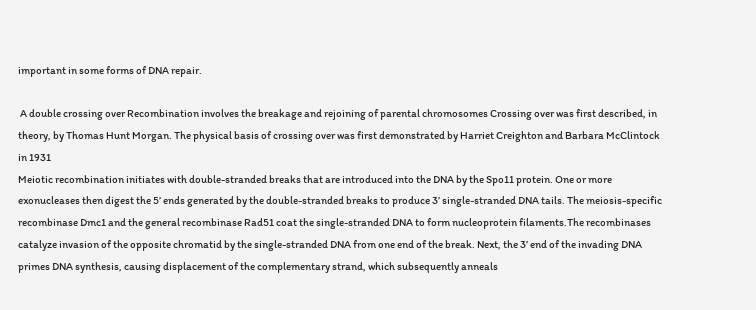important in some forms of DNA repair.

 A double crossing over Recombination involves the breakage and rejoining of parental chromosomes Crossing over was first described, in theory, by Thomas Hunt Morgan. The physical basis of crossing over was first demonstrated by Harriet Creighton and Barbara McClintock in 1931
Meiotic recombination initiates with double-stranded breaks that are introduced into the DNA by the Spo11 protein. One or more exonucleases then digest the 5’ ends generated by the double-stranded breaks to produce 3’ single-stranded DNA tails. The meiosis-specific recombinase Dmc1 and the general recombinase Rad51 coat the single-stranded DNA to form nucleoprotein filaments.The recombinases catalyze invasion of the opposite chromatid by the single-stranded DNA from one end of the break. Next, the 3’ end of the invading DNA primes DNA synthesis, causing displacement of the complementary strand, which subsequently anneals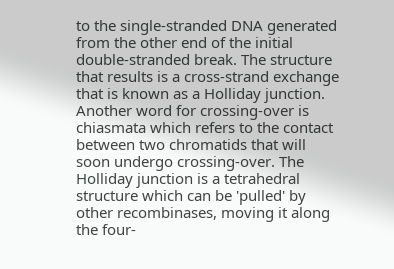to the single-stranded DNA generated from the other end of the initial double-stranded break. The structure that results is a cross-strand exchange that is known as a Holliday junction. Another word for crossing-over is chiasmata which refers to the contact between two chromatids that will soon undergo crossing-over. The Holliday junction is a tetrahedral structure which can be 'pulled' by other recombinases, moving it along the four-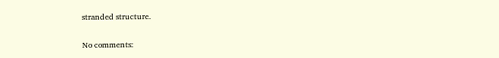stranded structure.

No comments: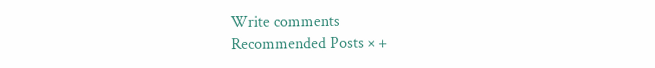Write comments
Recommended Posts × +